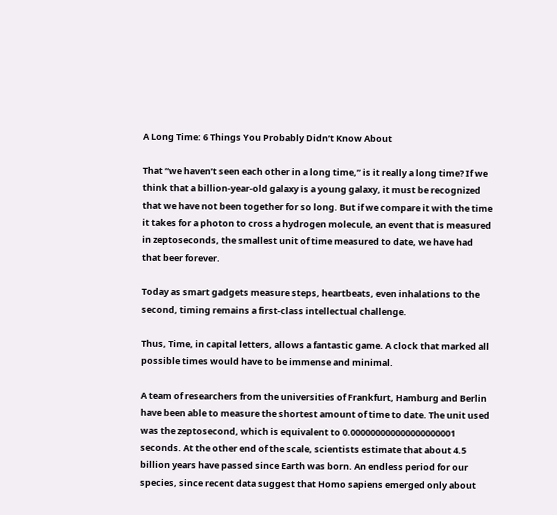A Long Time: 6 Things You Probably Didn’t Know About

That “we haven’t seen each other in a long time,” is it really a long time? If we think that a billion-year-old galaxy is a young galaxy, it must be recognized that we have not been together for so long. But if we compare it with the time it takes for a photon to cross a hydrogen molecule, an event that is measured in zeptoseconds, the smallest unit of time measured to date, we have had that beer forever.

Today as smart gadgets measure steps, heartbeats, even inhalations to the second, timing remains a first-class intellectual challenge.

Thus, Time, in capital letters, allows a fantastic game. A clock that marked all possible times would have to be immense and minimal.

A team of researchers from the universities of Frankfurt, Hamburg and Berlin have been able to measure the shortest amount of time to date. The unit used was the zeptosecond, which is equivalent to 0.000000000000000000001 seconds. At the other end of the scale, scientists estimate that about 4.5 billion years have passed since Earth was born. An endless period for our species, since recent data suggest that Homo sapiens emerged only about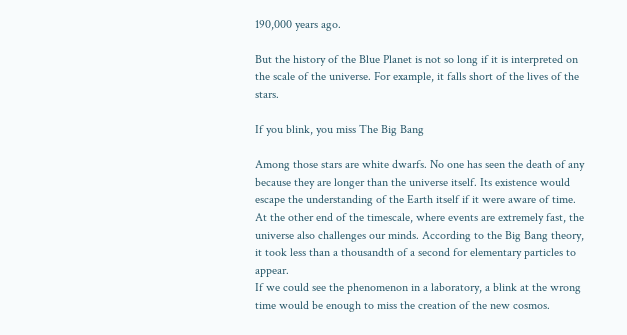190,000 years ago.

But the history of the Blue Planet is not so long if it is interpreted on the scale of the universe. For example, it falls short of the lives of the stars.

If you blink, you miss The Big Bang

Among those stars are white dwarfs. No one has seen the death of any because they are longer than the universe itself. Its existence would escape the understanding of the Earth itself if it were aware of time. At the other end of the timescale, where events are extremely fast, the universe also challenges our minds. According to the Big Bang theory, it took less than a thousandth of a second for elementary particles to appear.
If we could see the phenomenon in a laboratory, a blink at the wrong time would be enough to miss the creation of the new cosmos.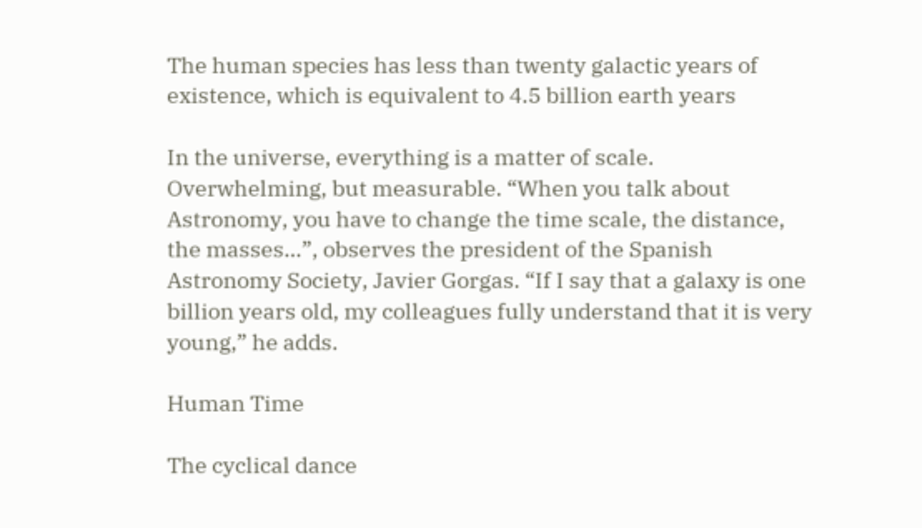The human species has less than twenty galactic years of existence, which is equivalent to 4.5 billion earth years

In the universe, everything is a matter of scale. Overwhelming, but measurable. “When you talk about Astronomy, you have to change the time scale, the distance, the masses…”, observes the president of the Spanish Astronomy Society, Javier Gorgas. “If I say that a galaxy is one billion years old, my colleagues fully understand that it is very young,” he adds.

Human Time

The cyclical dance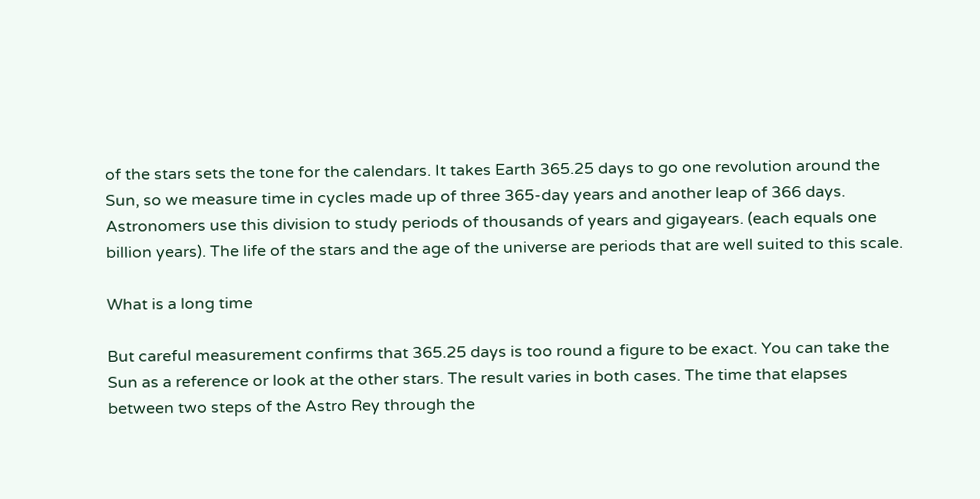of the stars sets the tone for the calendars. It takes Earth 365.25 days to go one revolution around the Sun, so we measure time in cycles made up of three 365-day years and another leap of 366 days. Astronomers use this division to study periods of thousands of years and gigayears. (each equals one billion years). The life of the stars and the age of the universe are periods that are well suited to this scale.

What is a long time

But careful measurement confirms that 365.25 days is too round a figure to be exact. You can take the Sun as a reference or look at the other stars. The result varies in both cases. The time that elapses between two steps of the Astro Rey through the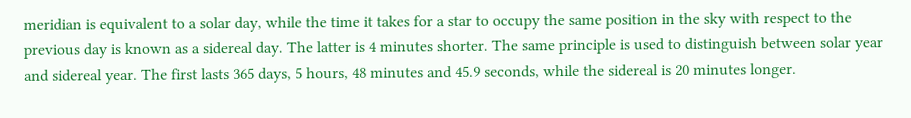meridian is equivalent to a solar day, while the time it takes for a star to occupy the same position in the sky with respect to the previous day is known as a sidereal day. The latter is 4 minutes shorter. The same principle is used to distinguish between solar year and sidereal year. The first lasts 365 days, 5 hours, 48 minutes and 45.9 seconds, while the sidereal is 20 minutes longer.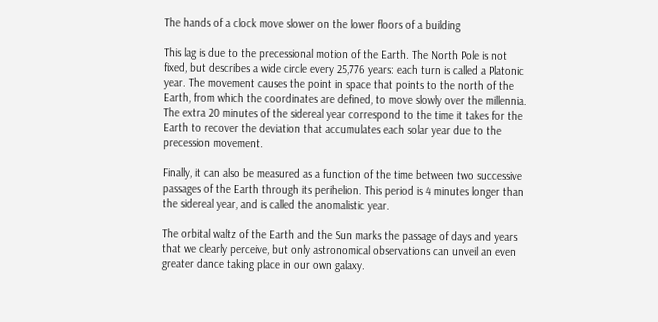The hands of a clock move slower on the lower floors of a building

This lag is due to the precessional motion of the Earth. The North Pole is not fixed, but describes a wide circle every 25,776 years: each turn is called a Platonic year. The movement causes the point in space that points to the north of the Earth, from which the coordinates are defined, to move slowly over the millennia. The extra 20 minutes of the sidereal year correspond to the time it takes for the Earth to recover the deviation that accumulates each solar year due to the precession movement.

Finally, it can also be measured as a function of the time between two successive passages of the Earth through its perihelion. This period is 4 minutes longer than the sidereal year, and is called the anomalistic year.

The orbital waltz of the Earth and the Sun marks the passage of days and years that we clearly perceive, but only astronomical observations can unveil an even greater dance taking place in our own galaxy.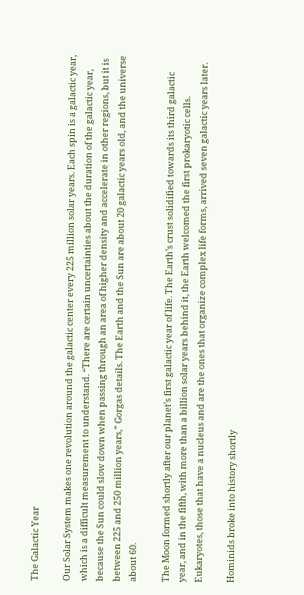The Galactic Year

Our Solar System makes one revolution around the galactic center every 225 million solar years. Each spin is a galactic year, which is a difficult measurement to understand. “There are certain uncertainties about the duration of the galactic year, because the Sun could slow down when passing through an area of higher density and accelerate in other regions, but it is between 225 and 250 million years,” Gorgas details. The Earth and the Sun are about 20 galactic years old, and the universe about 60.

The Moon formed shortly after our planet’s first galactic year of life. The Earth’s crust solidified towards its third galactic year, and in the fifth, with more than a billion solar years behind it, the Earth welcomed the first prokaryotic cells. Eukaryotes, those that have a nucleus and are the ones that organize complex life forms, arrived seven galactic years later.

Hominids broke into history shortly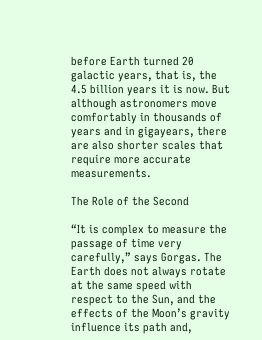before Earth turned 20 galactic years, that is, the 4.5 billion years it is now. But although astronomers move comfortably in thousands of years and in gigayears, there are also shorter scales that require more accurate measurements.

The Role of the Second

“It is complex to measure the passage of time very carefully,” says Gorgas. The Earth does not always rotate at the same speed with respect to the Sun, and the effects of the Moon’s gravity influence its path and,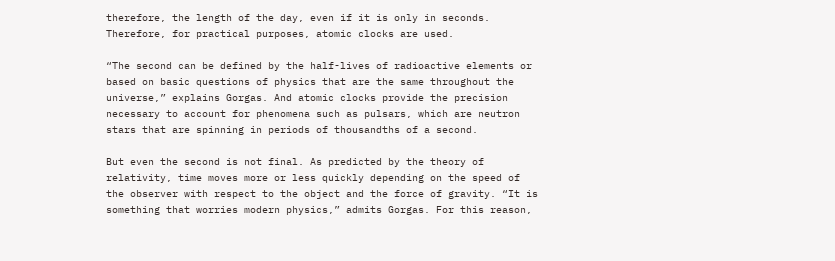therefore, the length of the day, even if it is only in seconds. Therefore, for practical purposes, atomic clocks are used.

“The second can be defined by the half-lives of radioactive elements or based on basic questions of physics that are the same throughout the universe,” explains Gorgas. And atomic clocks provide the precision necessary to account for phenomena such as pulsars, which are neutron stars that are spinning in periods of thousandths of a second.

But even the second is not final. As predicted by the theory of relativity, time moves more or less quickly depending on the speed of the observer with respect to the object and the force of gravity. “It is something that worries modern physics,” admits Gorgas. For this reason,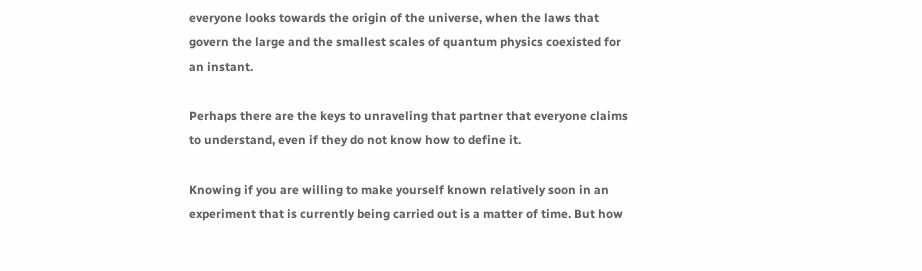everyone looks towards the origin of the universe, when the laws that govern the large and the smallest scales of quantum physics coexisted for an instant.

Perhaps there are the keys to unraveling that partner that everyone claims to understand, even if they do not know how to define it.

Knowing if you are willing to make yourself known relatively soon in an experiment that is currently being carried out is a matter of time. But how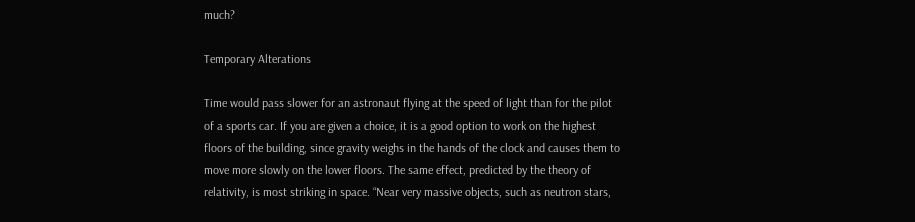much?

Temporary Alterations

Time would pass slower for an astronaut flying at the speed of light than for the pilot of a sports car. If you are given a choice, it is a good option to work on the highest floors of the building, since gravity weighs in the hands of the clock and causes them to move more slowly on the lower floors. The same effect, predicted by the theory of relativity, is most striking in space. “Near very massive objects, such as neutron stars,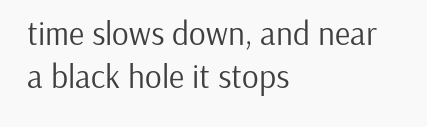time slows down, and near a black hole it stops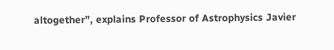altogether”, explains Professor of Astrophysics Javier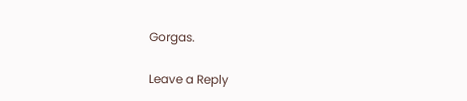Gorgas.

Leave a Reply